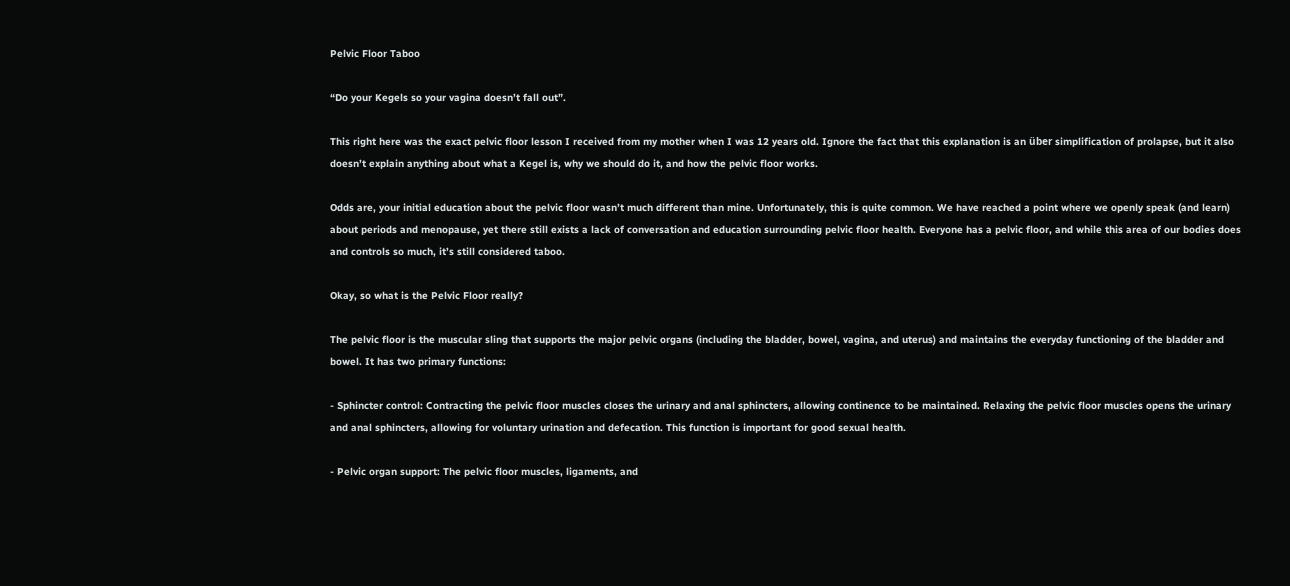Pelvic Floor Taboo

“Do your Kegels so your vagina doesn’t fall out”.

This right here was the exact pelvic floor lesson I received from my mother when I was 12 years old. Ignore the fact that this explanation is an über simplification of prolapse, but it also doesn’t explain anything about what a Kegel is, why we should do it, and how the pelvic floor works.

Odds are, your initial education about the pelvic floor wasn’t much different than mine. Unfortunately, this is quite common. We have reached a point where we openly speak (and learn) about periods and menopause, yet there still exists a lack of conversation and education surrounding pelvic floor health. Everyone has a pelvic floor, and while this area of our bodies does and controls so much, it’s still considered taboo.

Okay, so what is the Pelvic Floor really?

The pelvic floor is the muscular sling that supports the major pelvic organs (including the bladder, bowel, vagina, and uterus) and maintains the everyday functioning of the bladder and bowel. It has two primary functions:

- Sphincter control: Contracting the pelvic floor muscles closes the urinary and anal sphincters, allowing continence to be maintained. Relaxing the pelvic floor muscles opens the urinary and anal sphincters, allowing for voluntary urination and defecation. This function is important for good sexual health.

- Pelvic organ support: The pelvic floor muscles, ligaments, and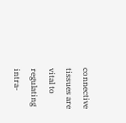connective tissues are vital to regulating intra-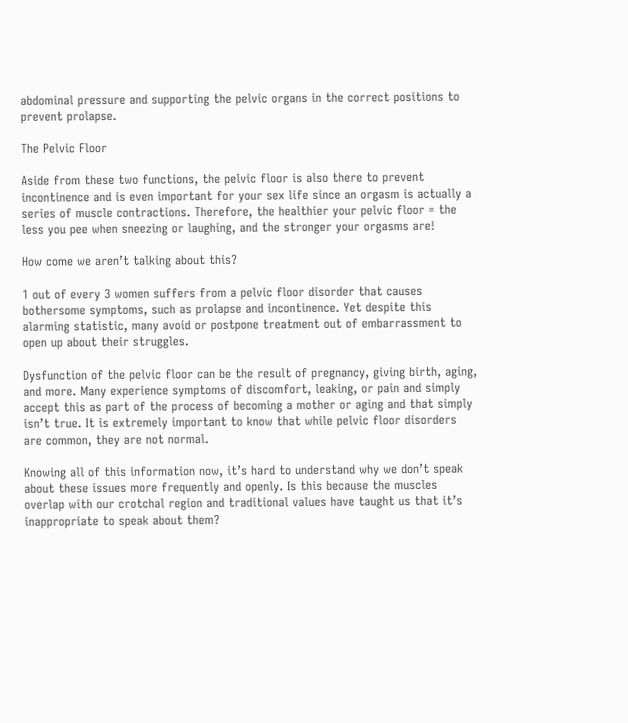abdominal pressure and supporting the pelvic organs in the correct positions to prevent prolapse.

The Pelvic Floor

Aside from these two functions, the pelvic floor is also there to prevent incontinence and is even important for your sex life since an orgasm is actually a series of muscle contractions. Therefore, the healthier your pelvic floor = the less you pee when sneezing or laughing, and the stronger your orgasms are!

How come we aren’t talking about this?

1 out of every 3 women suffers from a pelvic floor disorder that causes bothersome symptoms, such as prolapse and incontinence. Yet despite this alarming statistic, many avoid or postpone treatment out of embarrassment to open up about their struggles.

Dysfunction of the pelvic floor can be the result of pregnancy, giving birth, aging, and more. Many experience symptoms of discomfort, leaking, or pain and simply accept this as part of the process of becoming a mother or aging and that simply isn’t true. It is extremely important to know that while pelvic floor disorders are common, they are not normal.

Knowing all of this information now, it’s hard to understand why we don’t speak about these issues more frequently and openly. Is this because the muscles overlap with our crotchal region and traditional values have taught us that it’s inappropriate to speak about them?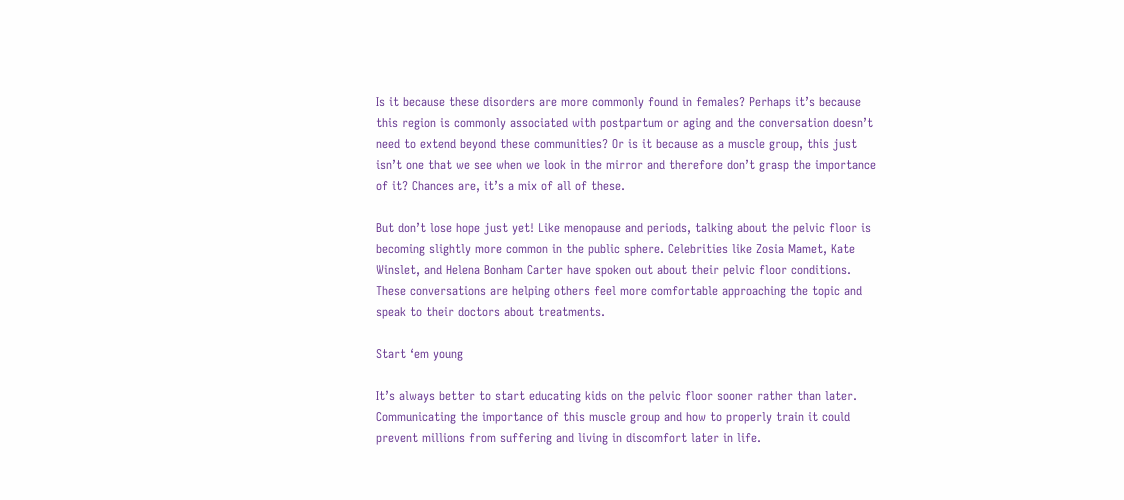Is it because these disorders are more commonly found in females? Perhaps it’s because this region is commonly associated with postpartum or aging and the conversation doesn’t need to extend beyond these communities? Or is it because as a muscle group, this just isn’t one that we see when we look in the mirror and therefore don’t grasp the importance of it? Chances are, it’s a mix of all of these.

But don’t lose hope just yet! Like menopause and periods, talking about the pelvic floor is becoming slightly more common in the public sphere. Celebrities like Zosia Mamet, Kate Winslet, and Helena Bonham Carter have spoken out about their pelvic floor conditions. These conversations are helping others feel more comfortable approaching the topic and speak to their doctors about treatments.

Start ‘em young

It’s always better to start educating kids on the pelvic floor sooner rather than later. Communicating the importance of this muscle group and how to properly train it could prevent millions from suffering and living in discomfort later in life.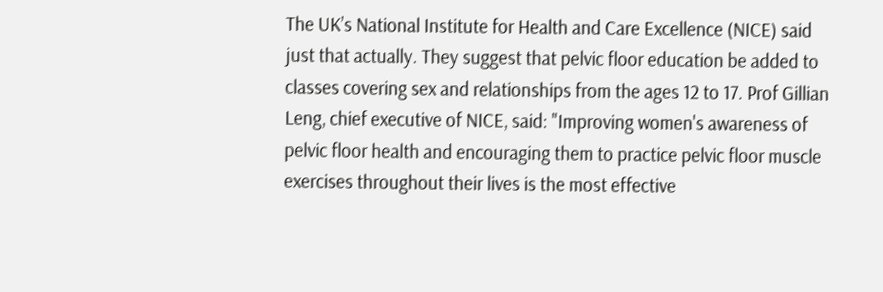The UK’s National Institute for Health and Care Excellence (NICE) said just that actually. They suggest that pelvic floor education be added to classes covering sex and relationships from the ages 12 to 17. Prof Gillian Leng, chief executive of NICE, said: "Improving women's awareness of pelvic floor health and encouraging them to practice pelvic floor muscle exercises throughout their lives is the most effective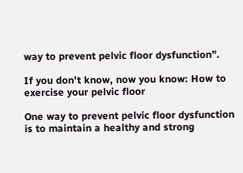way to prevent pelvic floor dysfunction”.

If you don’t know, now you know: How to exercise your pelvic floor

One way to prevent pelvic floor dysfunction is to maintain a healthy and strong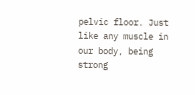pelvic floor. Just like any muscle in our body, being strong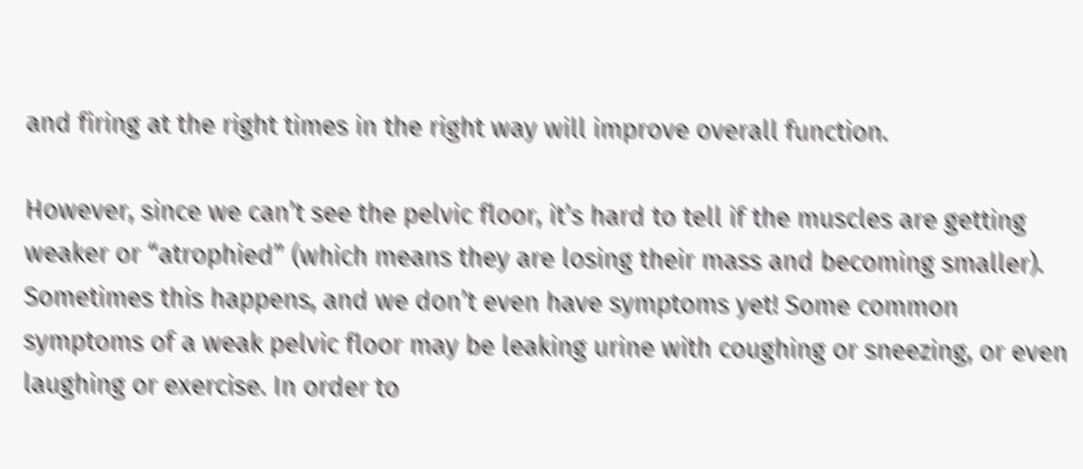and firing at the right times in the right way will improve overall function.

However, since we can’t see the pelvic floor, it’s hard to tell if the muscles are getting weaker or “atrophied” (which means they are losing their mass and becoming smaller). Sometimes this happens, and we don’t even have symptoms yet! Some common symptoms of a weak pelvic floor may be leaking urine with coughing or sneezing, or even laughing or exercise. In order to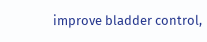improve bladder control,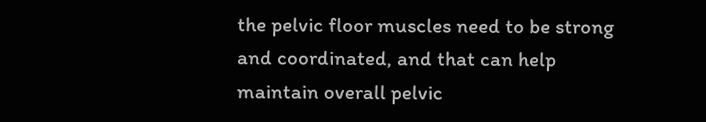the pelvic floor muscles need to be strong and coordinated, and that can help maintain overall pelvic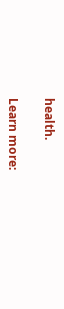health.

Learn more: